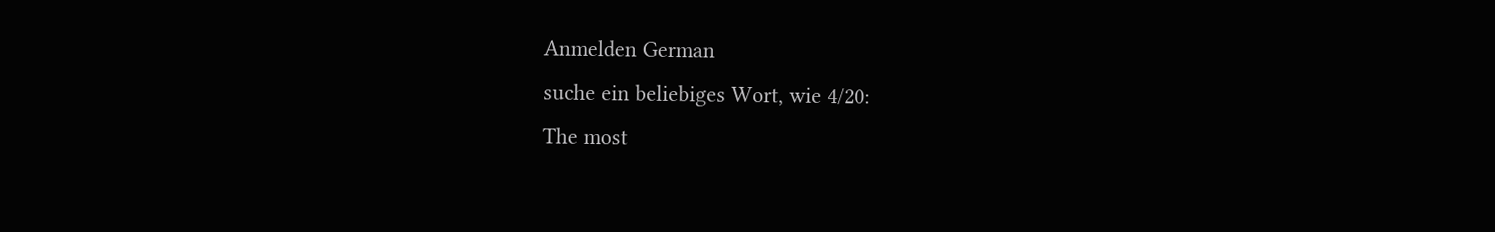Anmelden German
suche ein beliebiges Wort, wie 4/20:
The most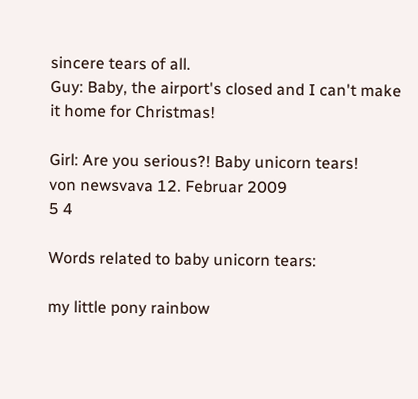sincere tears of all.
Guy: Baby, the airport's closed and I can't make it home for Christmas!

Girl: Are you serious?! Baby unicorn tears!
von newsvava 12. Februar 2009
5 4

Words related to baby unicorn tears:

my little pony rainbow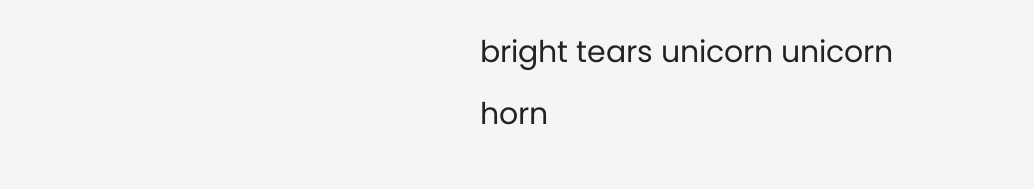bright tears unicorn unicorn horn